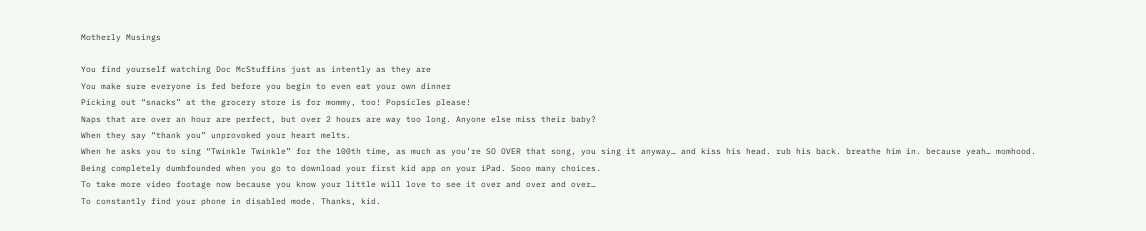Motherly Musings

You find yourself watching Doc McStuffins just as intently as they are
You make sure everyone is fed before you begin to even eat your own dinner
Picking out “snacks” at the grocery store is for mommy, too! Popsicles please!
Naps that are over an hour are perfect, but over 2 hours are way too long. Anyone else miss their baby?
When they say “thank you” unprovoked your heart melts.
When he asks you to sing “Twinkle Twinkle” for the 100th time, as much as you’re SO OVER that song, you sing it anyway… and kiss his head. rub his back. breathe him in. because yeah… momhood.
Being completely dumbfounded when you go to download your first kid app on your iPad. Sooo many choices.
To take more video footage now because you know your little will love to see it over and over and over…
To constantly find your phone in disabled mode. Thanks, kid.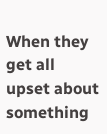When they get all upset about something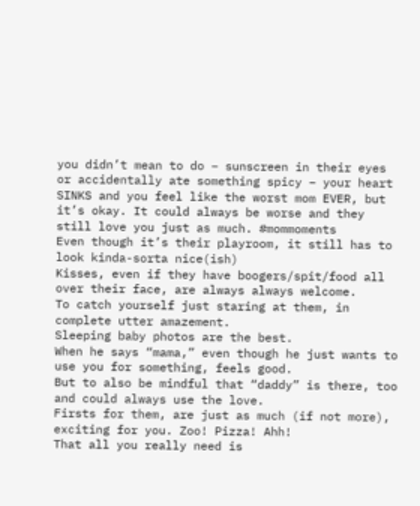you didn’t mean to do – sunscreen in their eyes or accidentally ate something spicy – your heart SINKS and you feel like the worst mom EVER, but it’s okay. It could always be worse and they still love you just as much. #mommoments
Even though it’s their playroom, it still has to look kinda-sorta nice(ish)
Kisses, even if they have boogers/spit/food all over their face, are always always welcome.
To catch yourself just staring at them, in complete utter amazement.
Sleeping baby photos are the best.
When he says “mama,” even though he just wants to use you for something, feels good.
But to also be mindful that “daddy” is there, too and could always use the love.
Firsts for them, are just as much (if not more), exciting for you. Zoo! Pizza! Ahh!
That all you really need is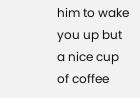him to wake you up but a nice cup of coffee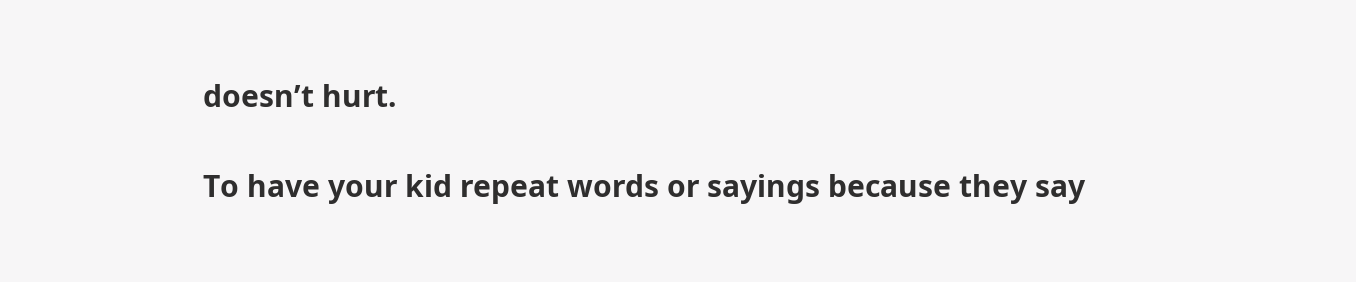doesn’t hurt.

To have your kid repeat words or sayings because they say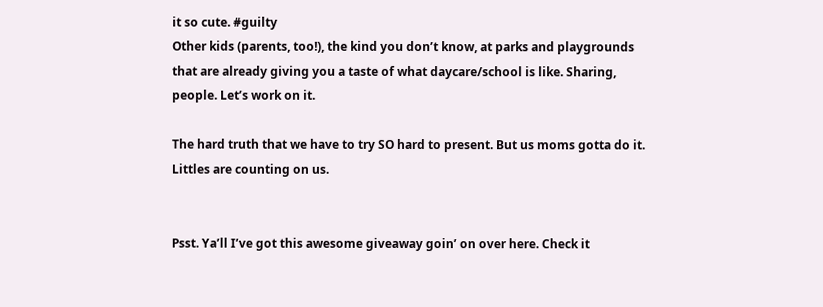it so cute. #guilty
Other kids (parents, too!), the kind you don’t know, at parks and playgrounds that are already giving you a taste of what daycare/school is like. Sharing, people. Let’s work on it.

The hard truth that we have to try SO hard to present. But us moms gotta do it. Littles are counting on us.


Psst. Ya’ll I’ve got this awesome giveaway goin’ on over here. Check it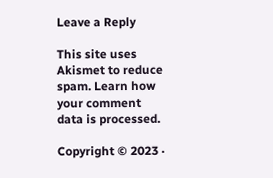Leave a Reply

This site uses Akismet to reduce spam. Learn how your comment data is processed.

Copyright © 2023 ·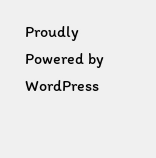Proudly Powered by WordPress